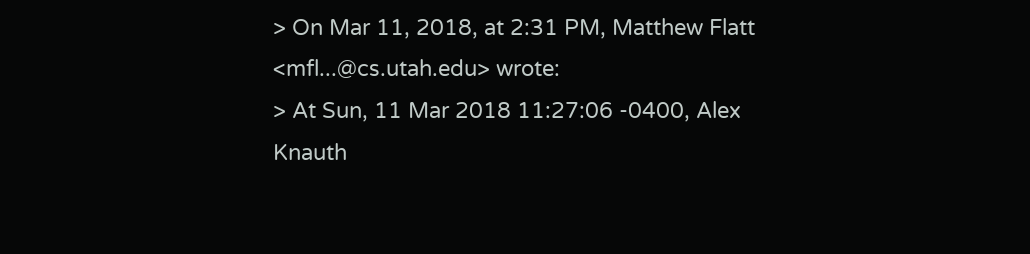> On Mar 11, 2018, at 2:31 PM, Matthew Flatt <mfl...@cs.utah.edu> wrote:
> At Sun, 11 Mar 2018 11:27:06 -0400, Alex Knauth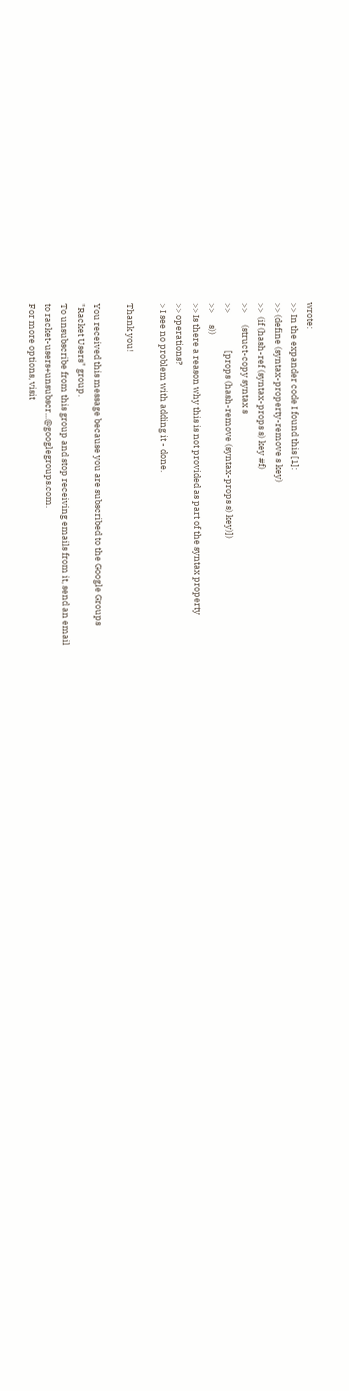wrote:
>> In the expander code I found this [1]:
>> (define (syntax-property-remove s key)
>>  (if (hash-ref (syntax-props s) key #f)
>>      (struct-copy syntax s
>>                   [props (hash-remove (syntax-props s) key)])
>>      s))
>> Is there a reason why this is not provided as part of the syntax property
>> operations?
> I see no problem with adding it - done.

Thank you!

You received this message because you are subscribed to the Google Groups
"Racket Users" group.
To unsubscribe from this group and stop receiving emails from it, send an email
to racket-users+unsubscr...@googlegroups.com.
For more options, visit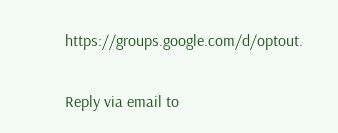https://groups.google.com/d/optout.

Reply via email to